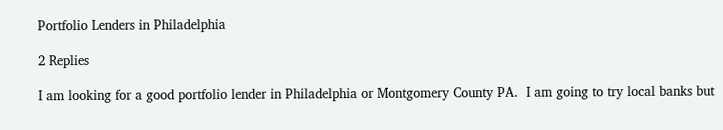Portfolio Lenders in Philadelphia

2 Replies

I am looking for a good portfolio lender in Philadelphia or Montgomery County PA.  I am going to try local banks but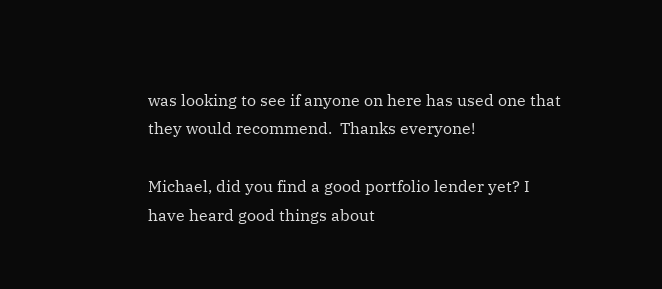was looking to see if anyone on here has used one that they would recommend.  Thanks everyone!

Michael, did you find a good portfolio lender yet? I have heard good things about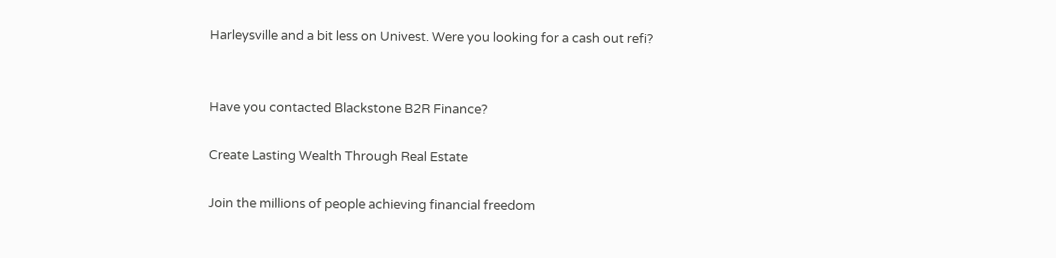Harleysville and a bit less on Univest. Were you looking for a cash out refi?


Have you contacted Blackstone B2R Finance?

Create Lasting Wealth Through Real Estate

Join the millions of people achieving financial freedom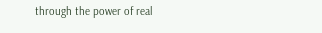through the power of real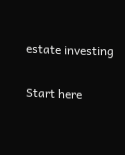estate investing

Start here